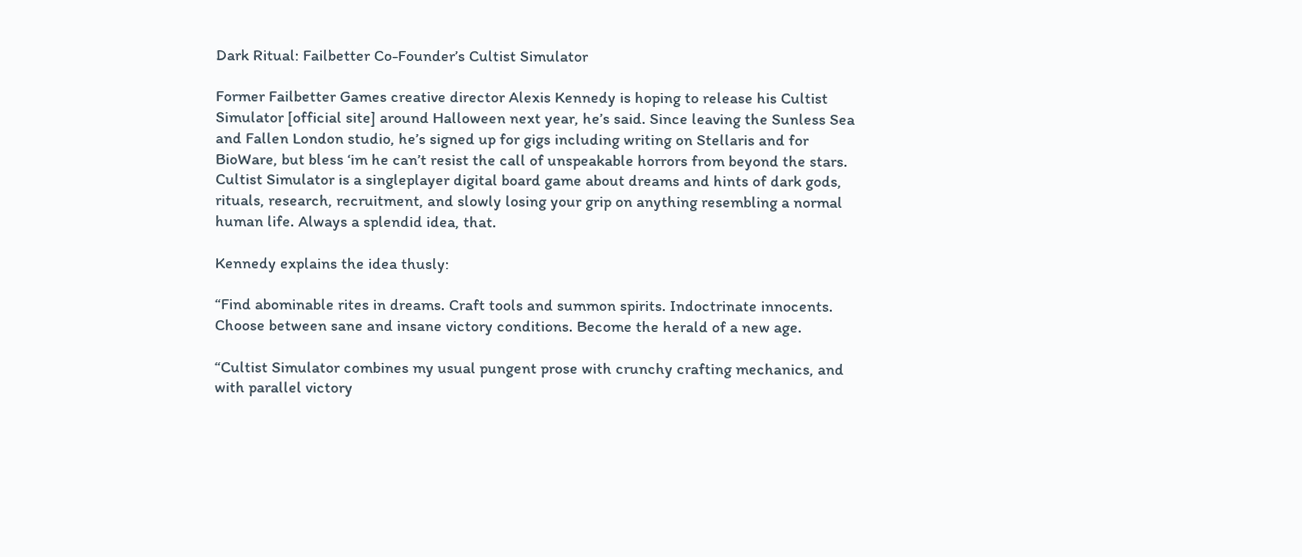Dark Ritual: Failbetter Co-Founder’s Cultist Simulator

Former Failbetter Games creative director Alexis Kennedy is hoping to release his Cultist Simulator [official site] around Halloween next year, he’s said. Since leaving the Sunless Sea and Fallen London studio, he’s signed up for gigs including writing on Stellaris and for BioWare, but bless ‘im he can’t resist the call of unspeakable horrors from beyond the stars. Cultist Simulator is a singleplayer digital board game about dreams and hints of dark gods, rituals, research, recruitment, and slowly losing your grip on anything resembling a normal human life. Always a splendid idea, that.

Kennedy explains the idea thusly:

“Find abominable rites in dreams. Craft tools and summon spirits. Indoctrinate innocents. Choose between sane and insane victory conditions. Become the herald of a new age.

“Cultist Simulator combines my usual pungent prose with crunchy crafting mechanics, and with parallel victory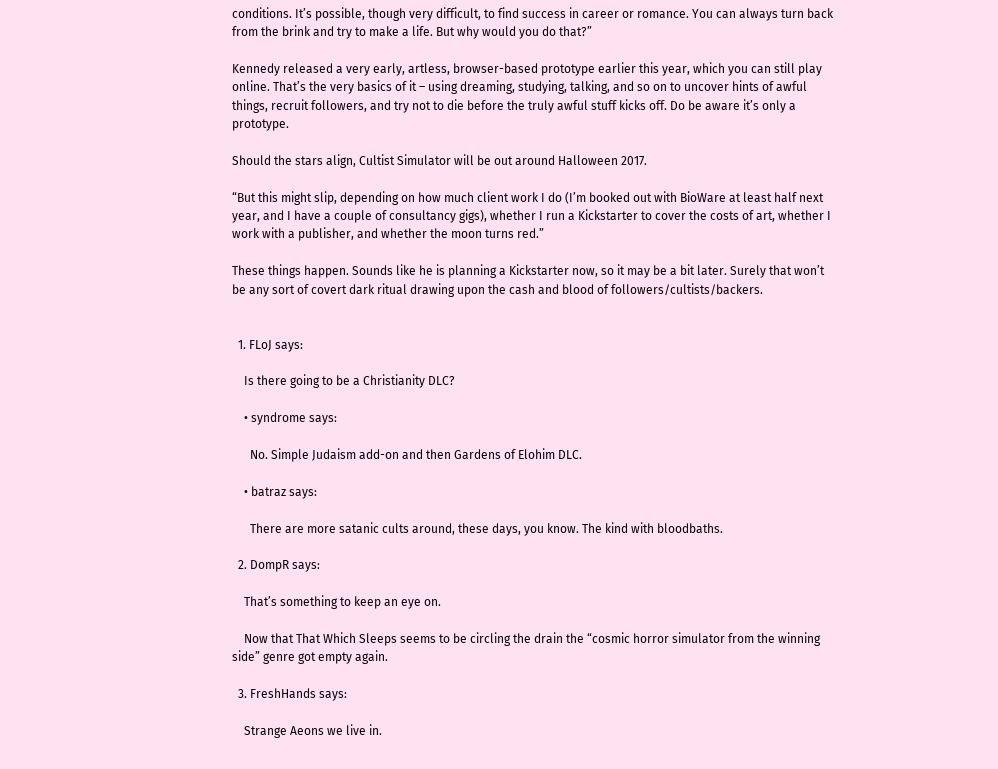conditions. It’s possible, though very difficult, to find success in career or romance. You can always turn back from the brink and try to make a life. But why would you do that?”

Kennedy released a very early, artless, browser-based prototype earlier this year, which you can still play online. That’s the very basics of it – using dreaming, studying, talking, and so on to uncover hints of awful things, recruit followers, and try not to die before the truly awful stuff kicks off. Do be aware it’s only a prototype.

Should the stars align, Cultist Simulator will be out around Halloween 2017.

“But this might slip, depending on how much client work I do (I’m booked out with BioWare at least half next year, and I have a couple of consultancy gigs), whether I run a Kickstarter to cover the costs of art, whether I work with a publisher, and whether the moon turns red.”

These things happen. Sounds like he is planning a Kickstarter now, so it may be a bit later. Surely that won’t be any sort of covert dark ritual drawing upon the cash and blood of followers/cultists/backers.


  1. FLoJ says:

    Is there going to be a Christianity DLC?

    • syndrome says:

      No. Simple Judaism add-on and then Gardens of Elohim DLC.

    • batraz says:

      There are more satanic cults around, these days, you know. The kind with bloodbaths.

  2. DompR says:

    That’s something to keep an eye on.

    Now that That Which Sleeps seems to be circling the drain the “cosmic horror simulator from the winning side” genre got empty again.

  3. FreshHands says:

    Strange Aeons we live in.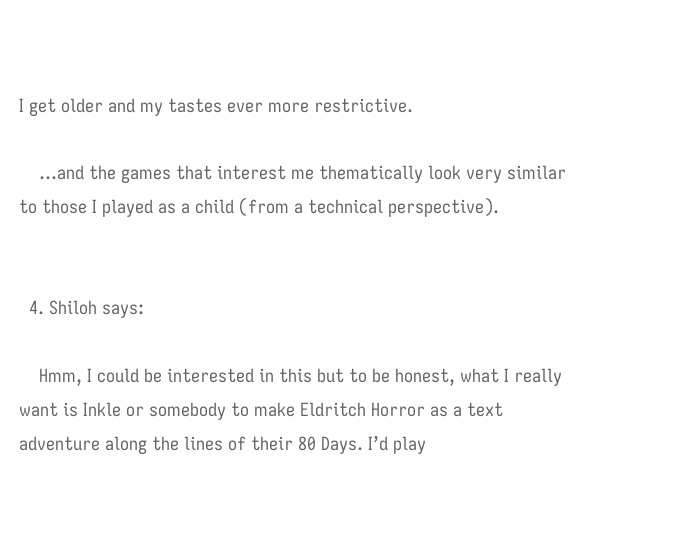I get older and my tastes ever more restrictive.

    …and the games that interest me thematically look very similar to those I played as a child (from a technical perspective).


  4. Shiloh says:

    Hmm, I could be interested in this but to be honest, what I really want is Inkle or somebody to make Eldritch Horror as a text adventure along the lines of their 80 Days. I’d play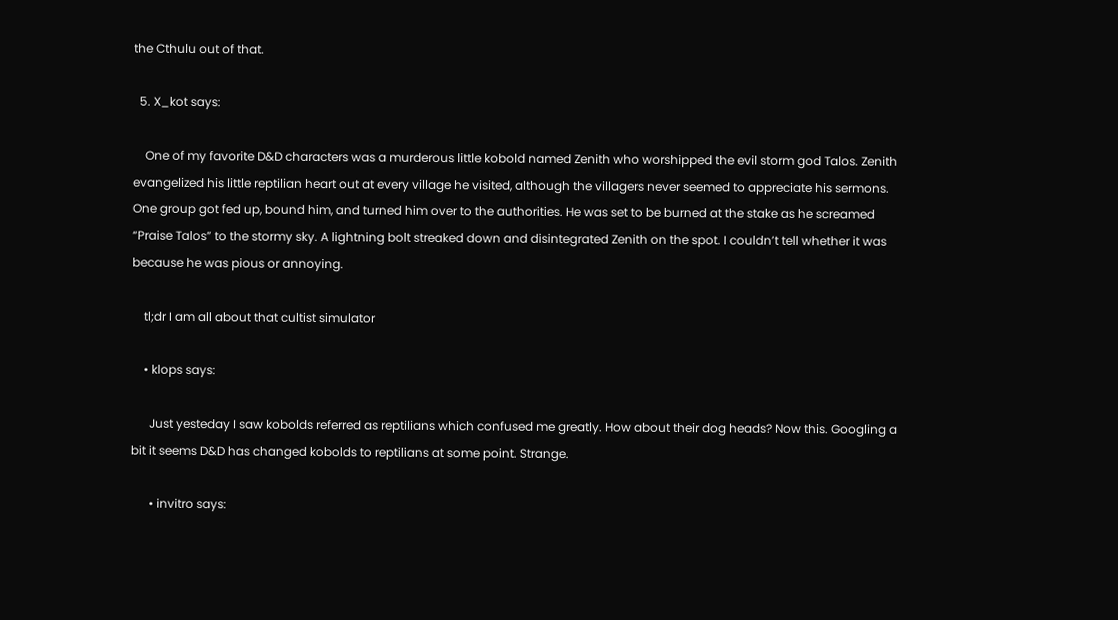the Cthulu out of that.

  5. X_kot says:

    One of my favorite D&D characters was a murderous little kobold named Zenith who worshipped the evil storm god Talos. Zenith evangelized his little reptilian heart out at every village he visited, although the villagers never seemed to appreciate his sermons. One group got fed up, bound him, and turned him over to the authorities. He was set to be burned at the stake as he screamed “Praise Talos” to the stormy sky. A lightning bolt streaked down and disintegrated Zenith on the spot. I couldn’t tell whether it was because he was pious or annoying.

    tl;dr I am all about that cultist simulator

    • klops says:

      Just yesteday I saw kobolds referred as reptilians which confused me greatly. How about their dog heads? Now this. Googling a bit it seems D&D has changed kobolds to reptilians at some point. Strange.

      • invitro says: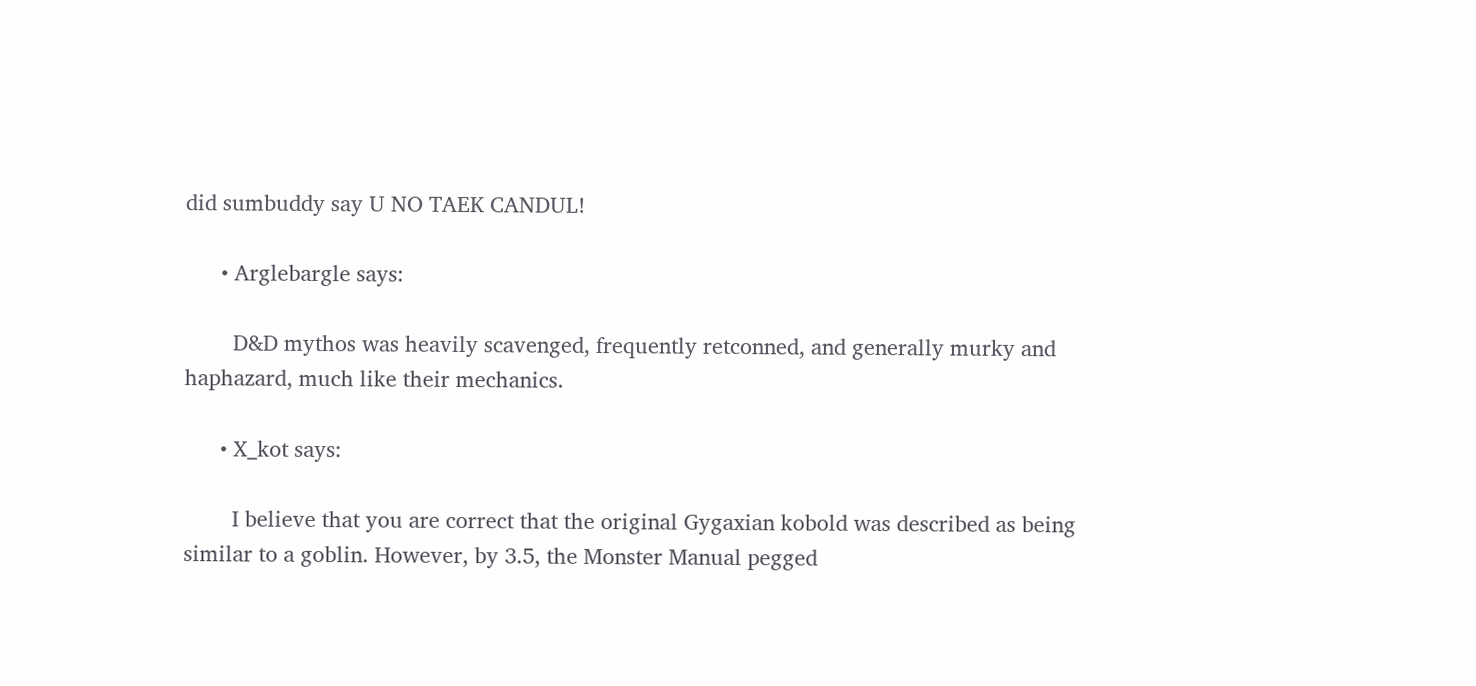did sumbuddy say U NO TAEK CANDUL!

      • Arglebargle says:

        D&D mythos was heavily scavenged, frequently retconned, and generally murky and haphazard, much like their mechanics.

      • X_kot says:

        I believe that you are correct that the original Gygaxian kobold was described as being similar to a goblin. However, by 3.5, the Monster Manual pegged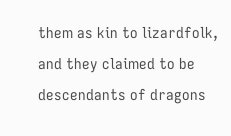them as kin to lizardfolk, and they claimed to be descendants of dragons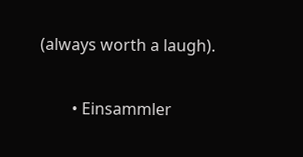(always worth a laugh).

        • Einsammler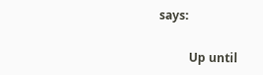says:

          Up until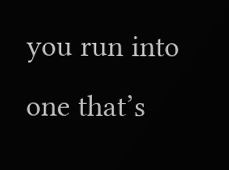you run into one that’s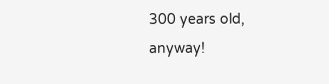300 years old, anyway!